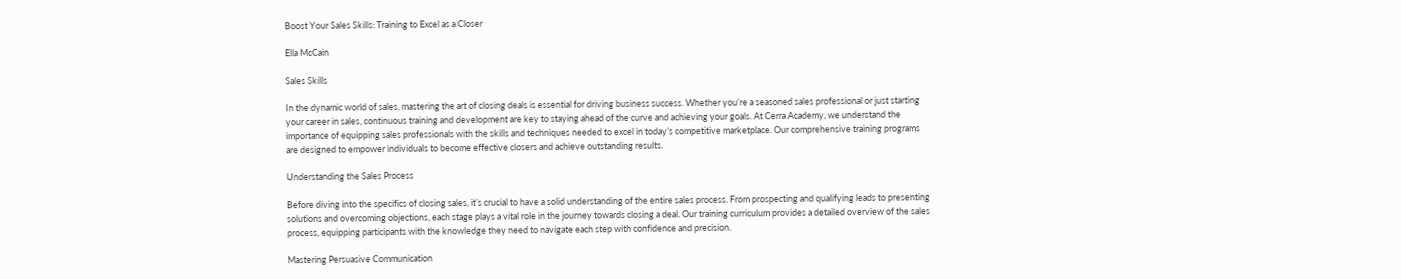Boost Your Sales Skills: Training to Excel as a Closer

Ella McCain

Sales Skills

In the dynamic world of sales, mastering the art of closing deals is essential for driving business success. Whether you’re a seasoned sales professional or just starting your career in sales, continuous training and development are key to staying ahead of the curve and achieving your goals. At Cerra Academy, we understand the importance of equipping sales professionals with the skills and techniques needed to excel in today’s competitive marketplace. Our comprehensive training programs are designed to empower individuals to become effective closers and achieve outstanding results.

Understanding the Sales Process

Before diving into the specifics of closing sales, it’s crucial to have a solid understanding of the entire sales process. From prospecting and qualifying leads to presenting solutions and overcoming objections, each stage plays a vital role in the journey towards closing a deal. Our training curriculum provides a detailed overview of the sales process, equipping participants with the knowledge they need to navigate each step with confidence and precision.

Mastering Persuasive Communication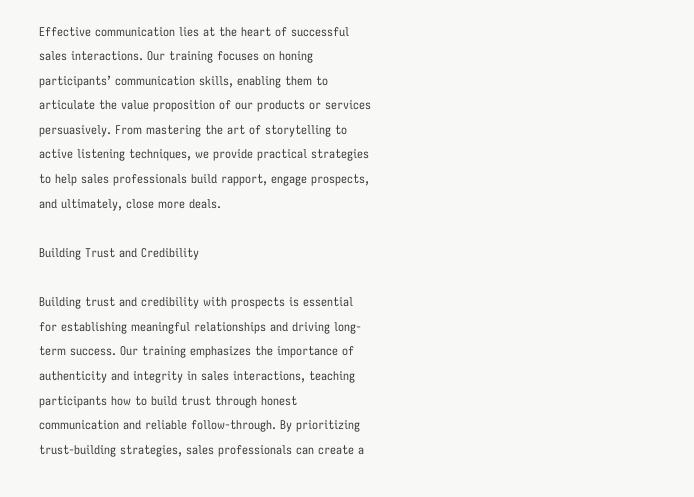Effective communication lies at the heart of successful sales interactions. Our training focuses on honing participants’ communication skills, enabling them to articulate the value proposition of our products or services persuasively. From mastering the art of storytelling to active listening techniques, we provide practical strategies to help sales professionals build rapport, engage prospects, and ultimately, close more deals.

Building Trust and Credibility

Building trust and credibility with prospects is essential for establishing meaningful relationships and driving long-term success. Our training emphasizes the importance of authenticity and integrity in sales interactions, teaching participants how to build trust through honest communication and reliable follow-through. By prioritizing trust-building strategies, sales professionals can create a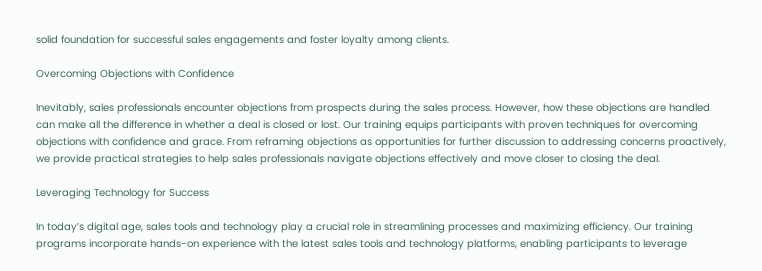solid foundation for successful sales engagements and foster loyalty among clients.

Overcoming Objections with Confidence

Inevitably, sales professionals encounter objections from prospects during the sales process. However, how these objections are handled can make all the difference in whether a deal is closed or lost. Our training equips participants with proven techniques for overcoming objections with confidence and grace. From reframing objections as opportunities for further discussion to addressing concerns proactively, we provide practical strategies to help sales professionals navigate objections effectively and move closer to closing the deal.

Leveraging Technology for Success

In today’s digital age, sales tools and technology play a crucial role in streamlining processes and maximizing efficiency. Our training programs incorporate hands-on experience with the latest sales tools and technology platforms, enabling participants to leverage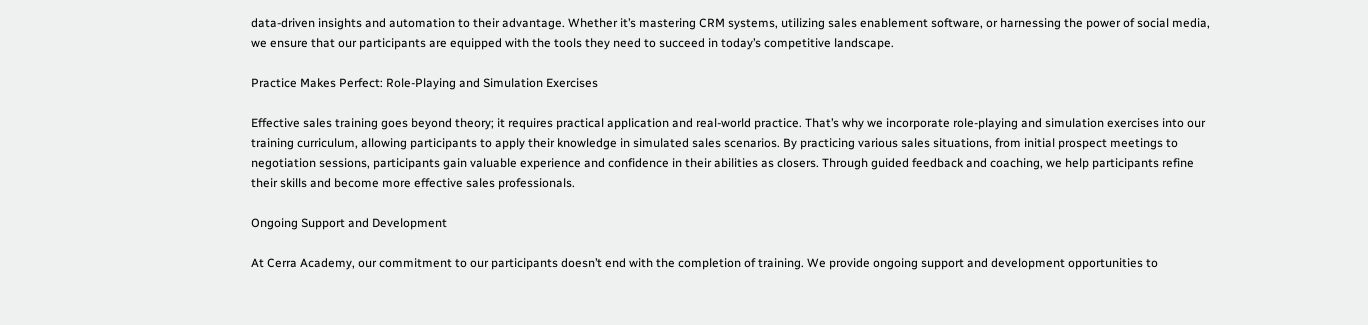data-driven insights and automation to their advantage. Whether it’s mastering CRM systems, utilizing sales enablement software, or harnessing the power of social media, we ensure that our participants are equipped with the tools they need to succeed in today’s competitive landscape.

Practice Makes Perfect: Role-Playing and Simulation Exercises

Effective sales training goes beyond theory; it requires practical application and real-world practice. That’s why we incorporate role-playing and simulation exercises into our training curriculum, allowing participants to apply their knowledge in simulated sales scenarios. By practicing various sales situations, from initial prospect meetings to negotiation sessions, participants gain valuable experience and confidence in their abilities as closers. Through guided feedback and coaching, we help participants refine their skills and become more effective sales professionals.

Ongoing Support and Development

At Cerra Academy, our commitment to our participants doesn’t end with the completion of training. We provide ongoing support and development opportunities to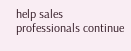help sales professionals continue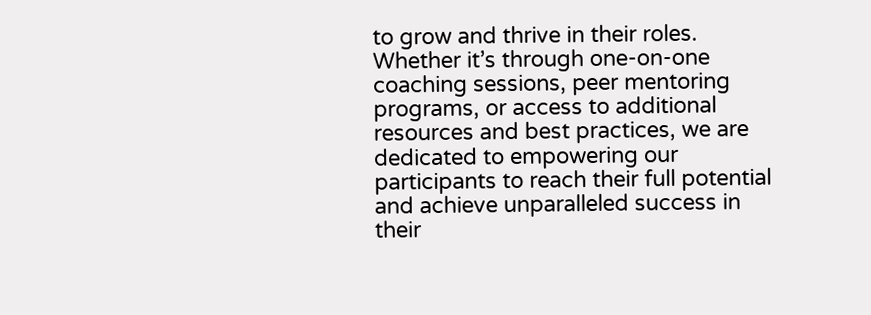to grow and thrive in their roles. Whether it’s through one-on-one coaching sessions, peer mentoring programs, or access to additional resources and best practices, we are dedicated to empowering our participants to reach their full potential and achieve unparalleled success in their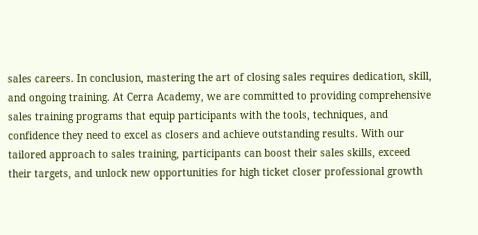sales careers. In conclusion, mastering the art of closing sales requires dedication, skill, and ongoing training. At Cerra Academy, we are committed to providing comprehensive sales training programs that equip participants with the tools, techniques, and confidence they need to excel as closers and achieve outstanding results. With our tailored approach to sales training, participants can boost their sales skills, exceed their targets, and unlock new opportunities for high ticket closer professional growth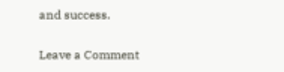and success.

Leave a Comment